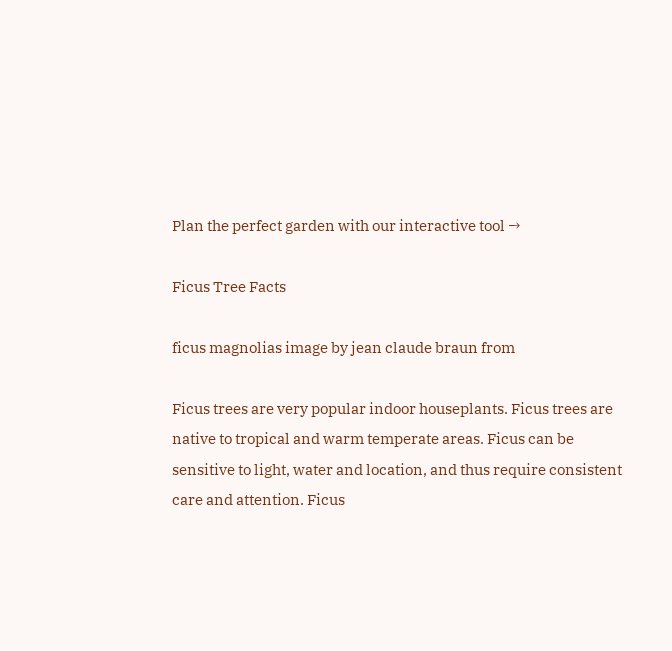Plan the perfect garden with our interactive tool →

Ficus Tree Facts

ficus magnolias image by jean claude braun from

Ficus trees are very popular indoor houseplants. Ficus trees are native to tropical and warm temperate areas. Ficus can be sensitive to light, water and location, and thus require consistent care and attention. Ficus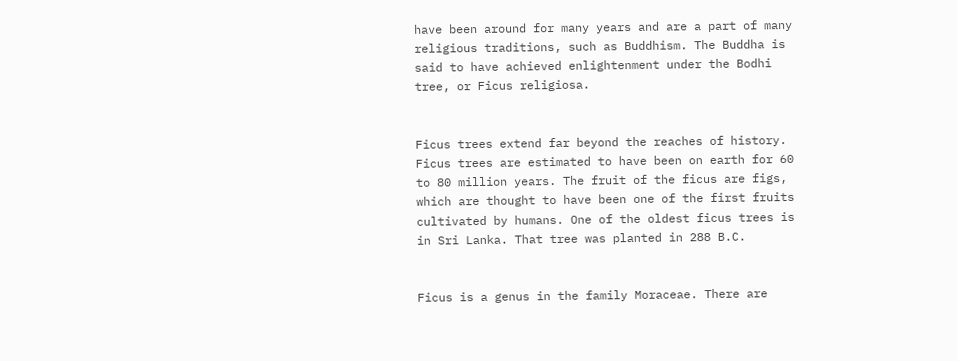have been around for many years and are a part of many religious traditions, such as Buddhism. The Buddha is said to have achieved enlightenment under the Bodhi tree, or Ficus religiosa.


Ficus trees extend far beyond the reaches of history. Ficus trees are estimated to have been on earth for 60 to 80 million years. The fruit of the ficus are figs, which are thought to have been one of the first fruits cultivated by humans. One of the oldest ficus trees is in Sri Lanka. That tree was planted in 288 B.C.


Ficus is a genus in the family Moraceae. There are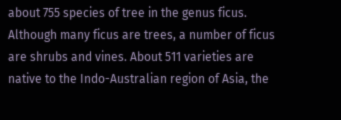about 755 species of tree in the genus ficus. Although many ficus are trees, a number of ficus are shrubs and vines. About 511 varieties are native to the Indo-Australian region of Asia, the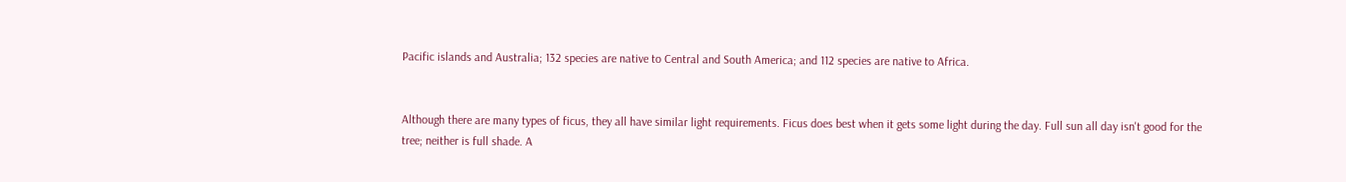Pacific islands and Australia; 132 species are native to Central and South America; and 112 species are native to Africa.


Although there are many types of ficus, they all have similar light requirements. Ficus does best when it gets some light during the day. Full sun all day isn't good for the tree; neither is full shade. A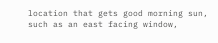location that gets good morning sun, such as an east facing window,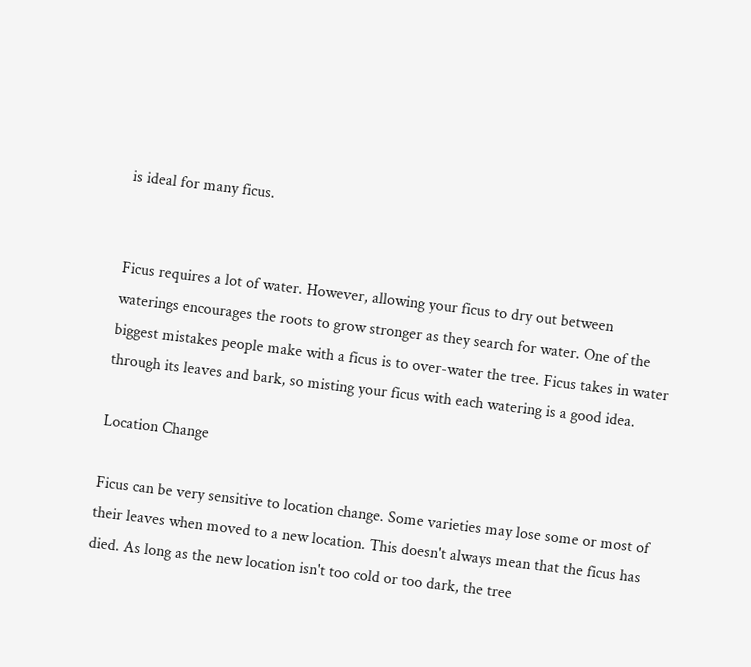is ideal for many ficus.


Ficus requires a lot of water. However, allowing your ficus to dry out between waterings encourages the roots to grow stronger as they search for water. One of the biggest mistakes people make with a ficus is to over-water the tree. Ficus takes in water through its leaves and bark, so misting your ficus with each watering is a good idea.

Location Change

Ficus can be very sensitive to location change. Some varieties may lose some or most of their leaves when moved to a new location. This doesn't always mean that the ficus has died. As long as the new location isn't too cold or too dark, the tree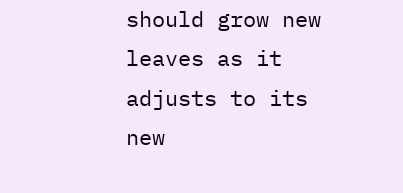should grow new leaves as it adjusts to its new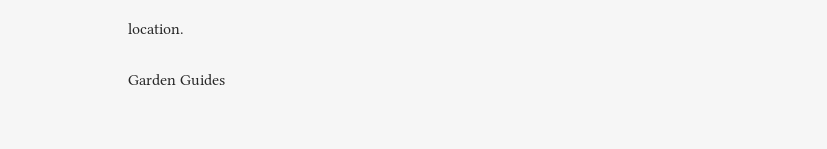location.

Garden Guides